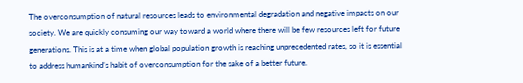The overconsumption of natural resources leads to environmental degradation and negative impacts on our society. We are quickly consuming our way toward a world where there will be few resources left for future generations. This is at a time when global population growth is reaching unprecedented rates, so it is essential to address humankind’s habit of overconsumption for the sake of a better future.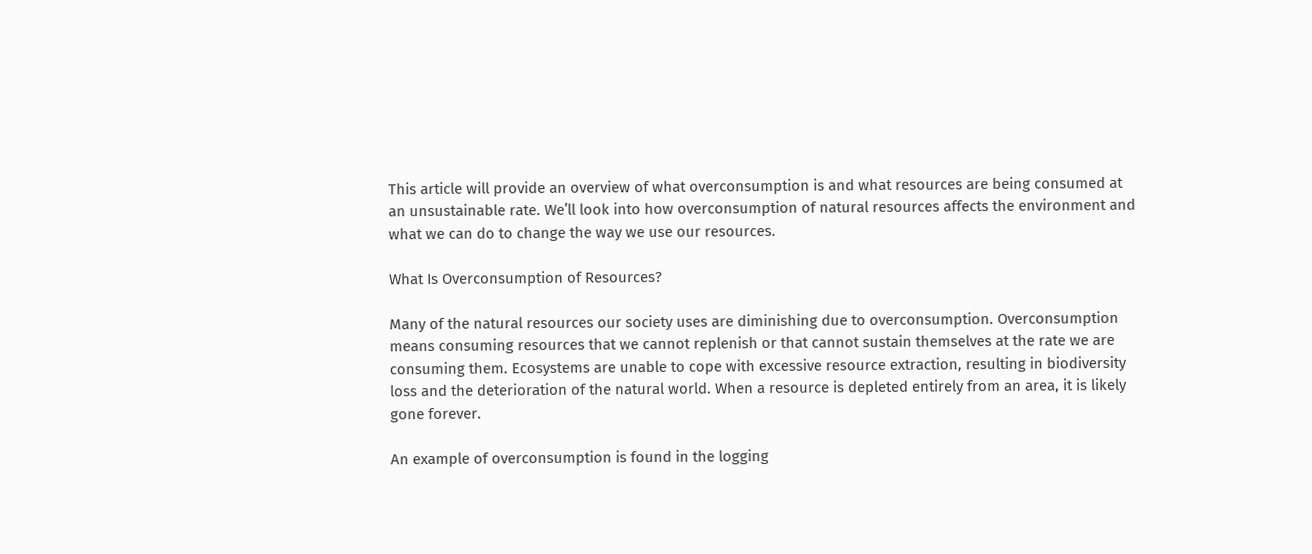This article will provide an overview of what overconsumption is and what resources are being consumed at an unsustainable rate. We’ll look into how overconsumption of natural resources affects the environment and what we can do to change the way we use our resources.

What Is Overconsumption of Resources?

Many of the natural resources our society uses are diminishing due to overconsumption. Overconsumption means consuming resources that we cannot replenish or that cannot sustain themselves at the rate we are consuming them. Ecosystems are unable to cope with excessive resource extraction, resulting in biodiversity loss and the deterioration of the natural world. When a resource is depleted entirely from an area, it is likely gone forever.

An example of overconsumption is found in the logging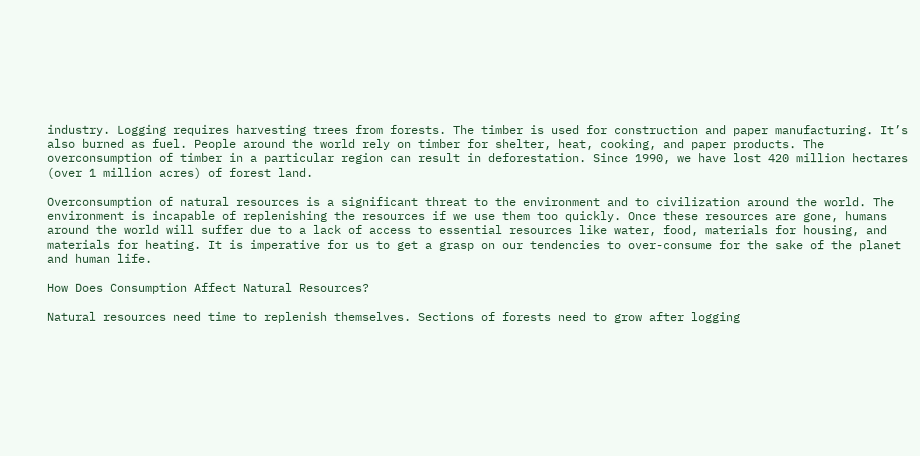industry. Logging requires harvesting trees from forests. The timber is used for construction and paper manufacturing. It’s also burned as fuel. People around the world rely on timber for shelter, heat, cooking, and paper products. The overconsumption of timber in a particular region can result in deforestation. Since 1990, we have lost 420 million hectares (over 1 million acres) of forest land.

Overconsumption of natural resources is a significant threat to the environment and to civilization around the world. The environment is incapable of replenishing the resources if we use them too quickly. Once these resources are gone, humans around the world will suffer due to a lack of access to essential resources like water, food, materials for housing, and materials for heating. It is imperative for us to get a grasp on our tendencies to over-consume for the sake of the planet and human life.

How Does Consumption Affect Natural Resources?

Natural resources need time to replenish themselves. Sections of forests need to grow after logging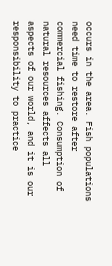occurs in the area. Fish populations need time to restore after commercial fishing. Consumption of natural resources affects all aspects of our world, and it is our responsibility to practice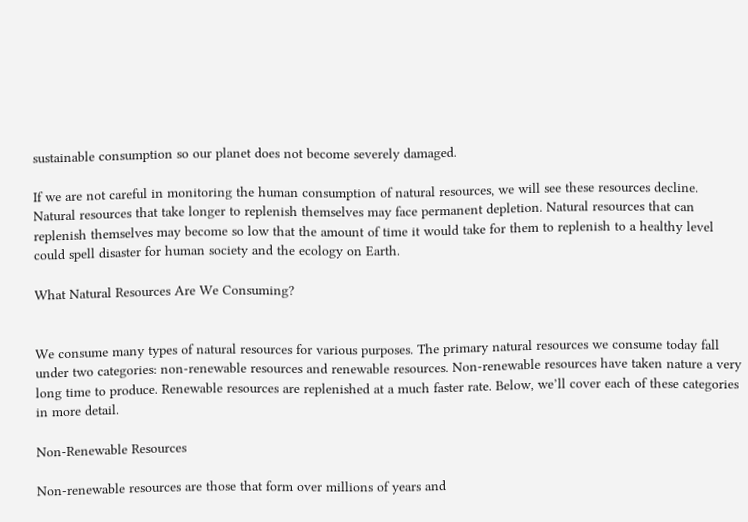sustainable consumption so our planet does not become severely damaged.

If we are not careful in monitoring the human consumption of natural resources, we will see these resources decline. Natural resources that take longer to replenish themselves may face permanent depletion. Natural resources that can replenish themselves may become so low that the amount of time it would take for them to replenish to a healthy level could spell disaster for human society and the ecology on Earth.

What Natural Resources Are We Consuming?


We consume many types of natural resources for various purposes. The primary natural resources we consume today fall under two categories: non-renewable resources and renewable resources. Non-renewable resources have taken nature a very long time to produce. Renewable resources are replenished at a much faster rate. Below, we’ll cover each of these categories in more detail.

Non-Renewable Resources

Non-renewable resources are those that form over millions of years and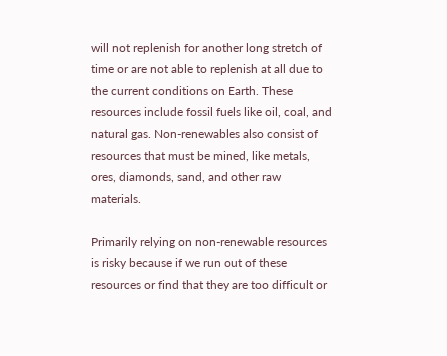will not replenish for another long stretch of time or are not able to replenish at all due to the current conditions on Earth. These resources include fossil fuels like oil, coal, and natural gas. Non-renewables also consist of resources that must be mined, like metals, ores, diamonds, sand, and other raw materials.

Primarily relying on non-renewable resources is risky because if we run out of these resources or find that they are too difficult or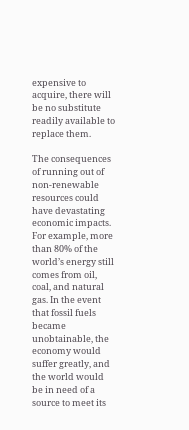expensive to acquire, there will be no substitute readily available to replace them.

The consequences of running out of non-renewable resources could have devastating economic impacts. For example, more than 80% of the world’s energy still comes from oil, coal, and natural gas. In the event that fossil fuels became unobtainable, the economy would suffer greatly, and the world would be in need of a source to meet its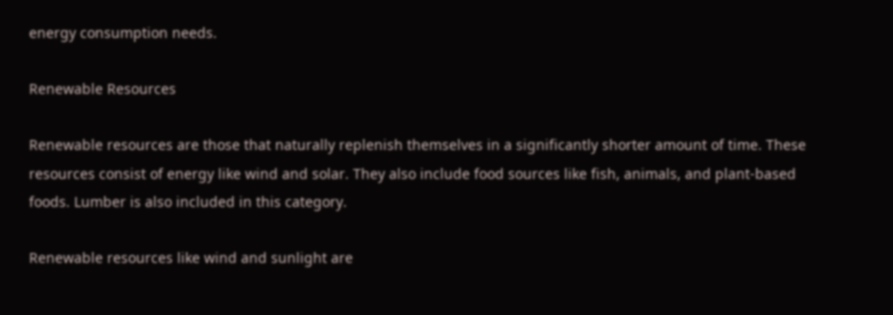energy consumption needs.

Renewable Resources

Renewable resources are those that naturally replenish themselves in a significantly shorter amount of time. These resources consist of energy like wind and solar. They also include food sources like fish, animals, and plant-based foods. Lumber is also included in this category.

Renewable resources like wind and sunlight are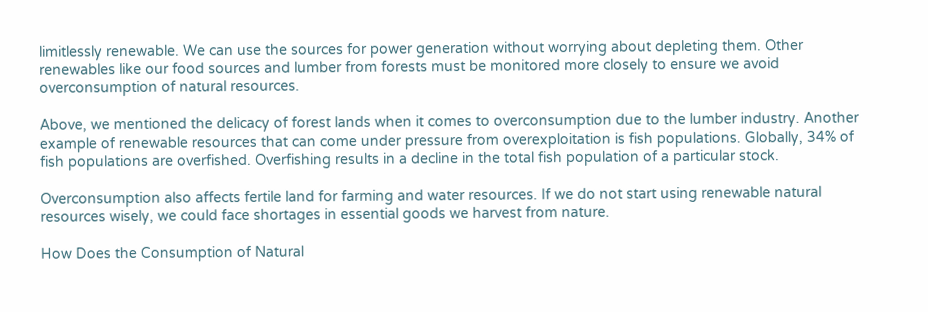limitlessly renewable. We can use the sources for power generation without worrying about depleting them. Other renewables like our food sources and lumber from forests must be monitored more closely to ensure we avoid overconsumption of natural resources.

Above, we mentioned the delicacy of forest lands when it comes to overconsumption due to the lumber industry. Another example of renewable resources that can come under pressure from overexploitation is fish populations. Globally, 34% of fish populations are overfished. Overfishing results in a decline in the total fish population of a particular stock.

Overconsumption also affects fertile land for farming and water resources. If we do not start using renewable natural resources wisely, we could face shortages in essential goods we harvest from nature.

How Does the Consumption of Natural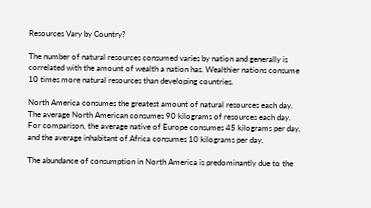Resources Vary by Country?

The number of natural resources consumed varies by nation and generally is correlated with the amount of wealth a nation has. Wealthier nations consume 10 times more natural resources than developing countries.

North America consumes the greatest amount of natural resources each day. The average North American consumes 90 kilograms of resources each day. For comparison, the average native of Europe consumes 45 kilograms per day, and the average inhabitant of Africa consumes 10 kilograms per day.

The abundance of consumption in North America is predominantly due to the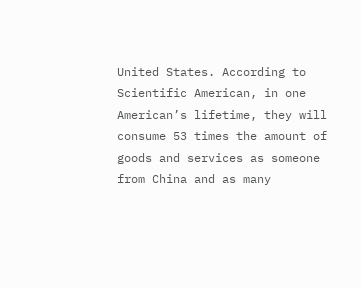United States. According to Scientific American, in one American’s lifetime, they will consume 53 times the amount of goods and services as someone from China and as many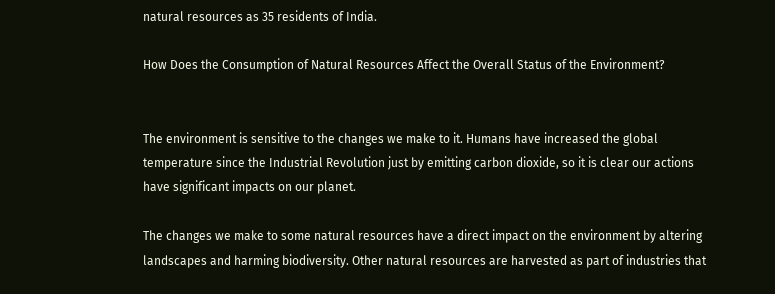natural resources as 35 residents of India.

How Does the Consumption of Natural Resources Affect the Overall Status of the Environment?


The environment is sensitive to the changes we make to it. Humans have increased the global temperature since the Industrial Revolution just by emitting carbon dioxide, so it is clear our actions have significant impacts on our planet.

The changes we make to some natural resources have a direct impact on the environment by altering landscapes and harming biodiversity. Other natural resources are harvested as part of industries that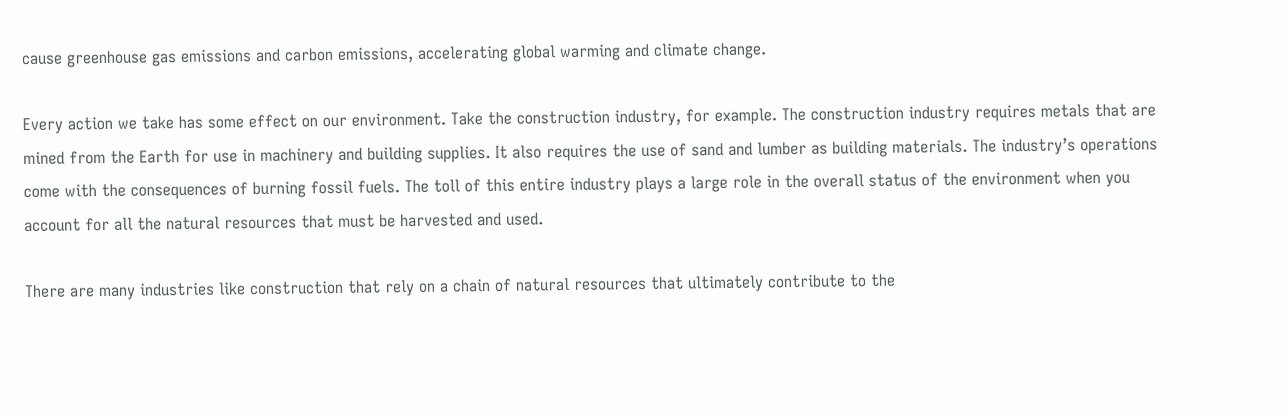cause greenhouse gas emissions and carbon emissions, accelerating global warming and climate change.

Every action we take has some effect on our environment. Take the construction industry, for example. The construction industry requires metals that are mined from the Earth for use in machinery and building supplies. It also requires the use of sand and lumber as building materials. The industry’s operations come with the consequences of burning fossil fuels. The toll of this entire industry plays a large role in the overall status of the environment when you account for all the natural resources that must be harvested and used.

There are many industries like construction that rely on a chain of natural resources that ultimately contribute to the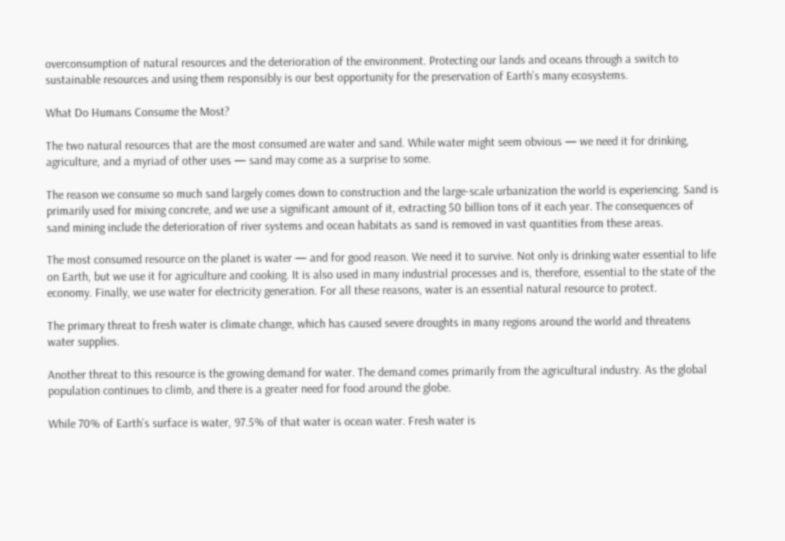overconsumption of natural resources and the deterioration of the environment. Protecting our lands and oceans through a switch to sustainable resources and using them responsibly is our best opportunity for the preservation of Earth’s many ecosystems.

What Do Humans Consume the Most?

The two natural resources that are the most consumed are water and sand. While water might seem obvious — we need it for drinking, agriculture, and a myriad of other uses — sand may come as a surprise to some.

The reason we consume so much sand largely comes down to construction and the large-scale urbanization the world is experiencing. Sand is primarily used for mixing concrete, and we use a significant amount of it, extracting 50 billion tons of it each year. The consequences of sand mining include the deterioration of river systems and ocean habitats as sand is removed in vast quantities from these areas.

The most consumed resource on the planet is water — and for good reason. We need it to survive. Not only is drinking water essential to life on Earth, but we use it for agriculture and cooking. It is also used in many industrial processes and is, therefore, essential to the state of the economy. Finally, we use water for electricity generation. For all these reasons, water is an essential natural resource to protect.

The primary threat to fresh water is climate change, which has caused severe droughts in many regions around the world and threatens water supplies.

Another threat to this resource is the growing demand for water. The demand comes primarily from the agricultural industry. As the global population continues to climb, and there is a greater need for food around the globe.

While 70% of Earth’s surface is water, 97.5% of that water is ocean water. Fresh water is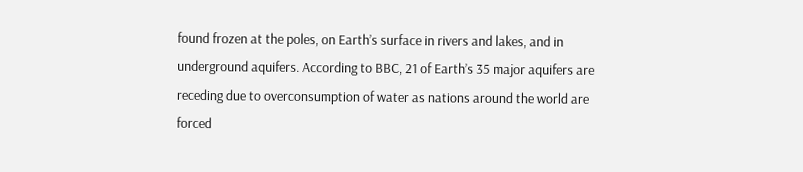found frozen at the poles, on Earth’s surface in rivers and lakes, and in underground aquifers. According to BBC, 21 of Earth’s 35 major aquifers are receding due to overconsumption of water as nations around the world are forced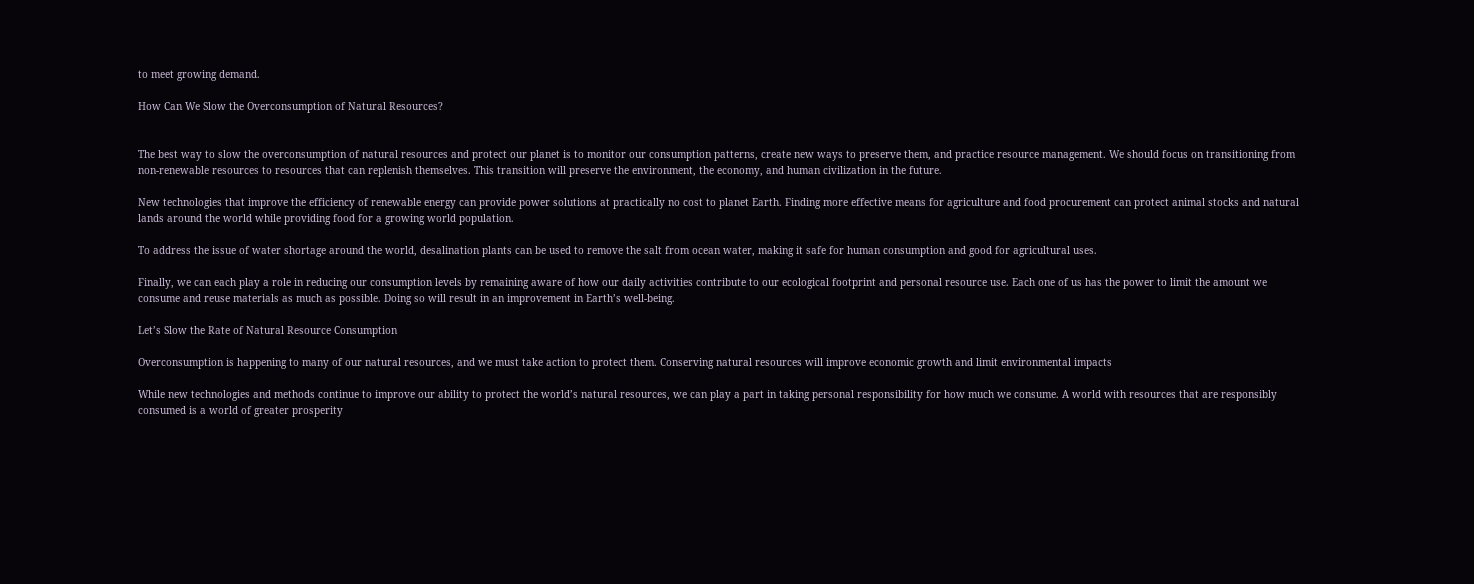to meet growing demand.

How Can We Slow the Overconsumption of Natural Resources?


The best way to slow the overconsumption of natural resources and protect our planet is to monitor our consumption patterns, create new ways to preserve them, and practice resource management. We should focus on transitioning from non-renewable resources to resources that can replenish themselves. This transition will preserve the environment, the economy, and human civilization in the future.

New technologies that improve the efficiency of renewable energy can provide power solutions at practically no cost to planet Earth. Finding more effective means for agriculture and food procurement can protect animal stocks and natural lands around the world while providing food for a growing world population.

To address the issue of water shortage around the world, desalination plants can be used to remove the salt from ocean water, making it safe for human consumption and good for agricultural uses.

Finally, we can each play a role in reducing our consumption levels by remaining aware of how our daily activities contribute to our ecological footprint and personal resource use. Each one of us has the power to limit the amount we consume and reuse materials as much as possible. Doing so will result in an improvement in Earth’s well-being.

Let’s Slow the Rate of Natural Resource Consumption

Overconsumption is happening to many of our natural resources, and we must take action to protect them. Conserving natural resources will improve economic growth and limit environmental impacts

While new technologies and methods continue to improve our ability to protect the world’s natural resources, we can play a part in taking personal responsibility for how much we consume. A world with resources that are responsibly consumed is a world of greater prosperity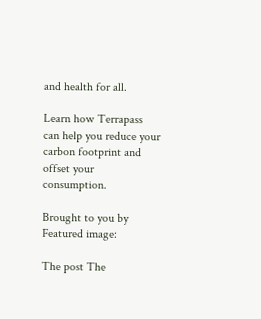and health for all.

Learn how Terrapass can help you reduce your carbon footprint and offset your consumption.

Brought to you by
Featured image:

The post The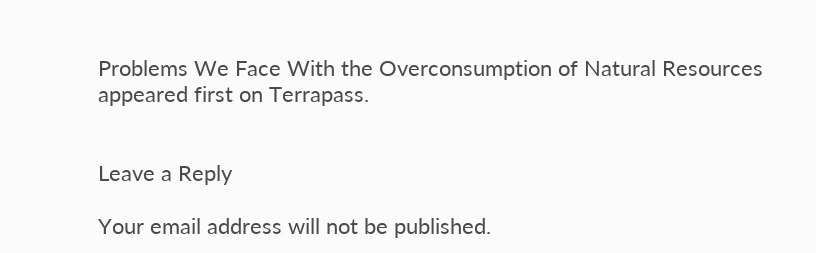Problems We Face With the Overconsumption of Natural Resources appeared first on Terrapass.


Leave a Reply

Your email address will not be published.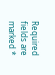Required fields are marked *